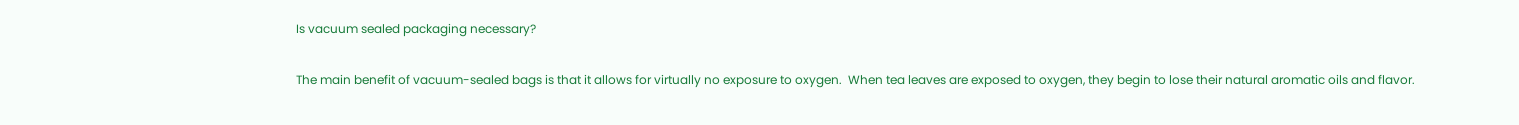Is vacuum sealed packaging necessary?

The main benefit of vacuum-sealed bags is that it allows for virtually no exposure to oxygen.  When tea leaves are exposed to oxygen, they begin to lose their natural aromatic oils and flavor.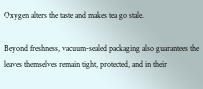Oxygen alters the taste and makes tea go stale.

Beyond freshness, vacuum-sealed packaging also guarantees the leaves themselves remain tight, protected, and in their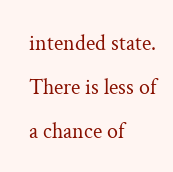intended state.  There is less of a chance of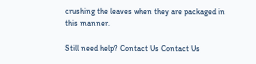crushing the leaves when they are packaged in this manner.

Still need help? Contact Us Contact Us